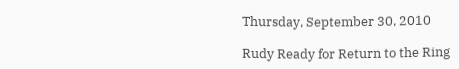Thursday, September 30, 2010

Rudy Ready for Return to the Ring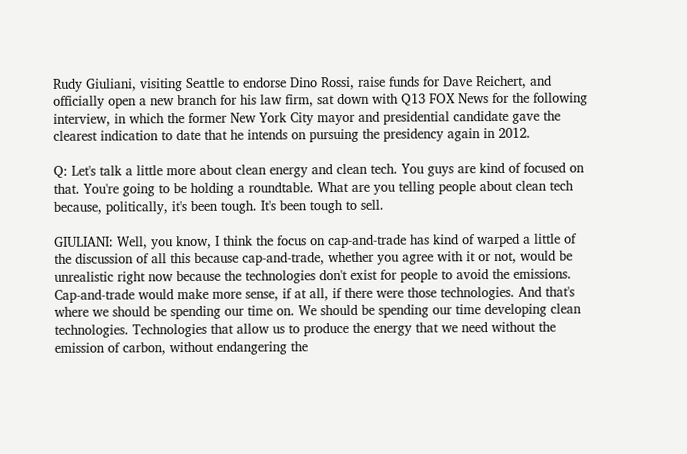Rudy Giuliani, visiting Seattle to endorse Dino Rossi, raise funds for Dave Reichert, and officially open a new branch for his law firm, sat down with Q13 FOX News for the following interview, in which the former New York City mayor and presidential candidate gave the clearest indication to date that he intends on pursuing the presidency again in 2012.

Q: Let's talk a little more about clean energy and clean tech. You guys are kind of focused on that. You're going to be holding a roundtable. What are you telling people about clean tech because, politically, it's been tough. It's been tough to sell.

GIULIANI: Well, you know, I think the focus on cap-and-trade has kind of warped a little of the discussion of all this because cap-and-trade, whether you agree with it or not, would be unrealistic right now because the technologies don't exist for people to avoid the emissions. Cap-and-trade would make more sense, if at all, if there were those technologies. And that's where we should be spending our time on. We should be spending our time developing clean technologies. Technologies that allow us to produce the energy that we need without the emission of carbon, without endangering the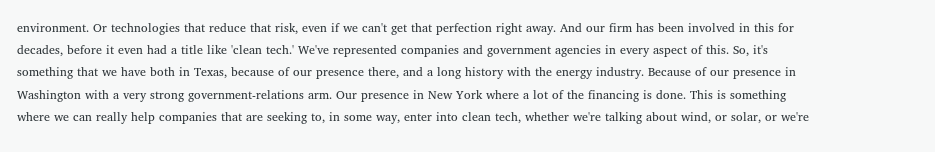environment. Or technologies that reduce that risk, even if we can't get that perfection right away. And our firm has been involved in this for decades, before it even had a title like 'clean tech.' We've represented companies and government agencies in every aspect of this. So, it's something that we have both in Texas, because of our presence there, and a long history with the energy industry. Because of our presence in Washington with a very strong government-relations arm. Our presence in New York where a lot of the financing is done. This is something where we can really help companies that are seeking to, in some way, enter into clean tech, whether we're talking about wind, or solar, or we're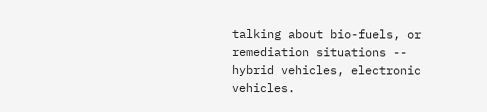talking about bio-fuels, or remediation situations -- hybrid vehicles, electronic vehicles.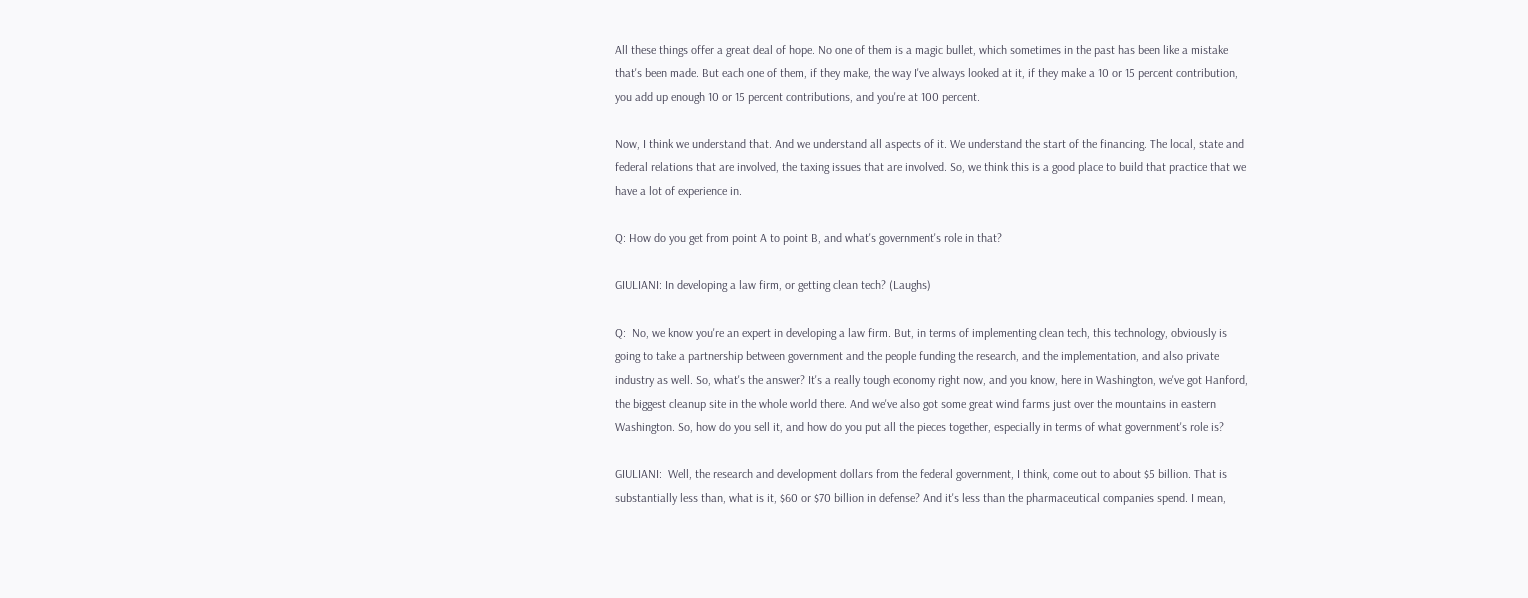All these things offer a great deal of hope. No one of them is a magic bullet, which sometimes in the past has been like a mistake that's been made. But each one of them, if they make, the way I've always looked at it, if they make a 10 or 15 percent contribution, you add up enough 10 or 15 percent contributions, and you're at 100 percent.

Now, I think we understand that. And we understand all aspects of it. We understand the start of the financing. The local, state and federal relations that are involved, the taxing issues that are involved. So, we think this is a good place to build that practice that we have a lot of experience in.

Q: How do you get from point A to point B, and what's government's role in that?

GIULIANI: In developing a law firm, or getting clean tech? (Laughs)

Q:  No, we know you're an expert in developing a law firm. But, in terms of implementing clean tech, this technology, obviously is going to take a partnership between government and the people funding the research, and the implementation, and also private industry as well. So, what's the answer? It's a really tough economy right now, and you know, here in Washington, we've got Hanford, the biggest cleanup site in the whole world there. And we've also got some great wind farms just over the mountains in eastern Washington. So, how do you sell it, and how do you put all the pieces together, especially in terms of what government's role is?

GIULIANI:  Well, the research and development dollars from the federal government, I think, come out to about $5 billion. That is substantially less than, what is it, $60 or $70 billion in defense? And it's less than the pharmaceutical companies spend. I mean,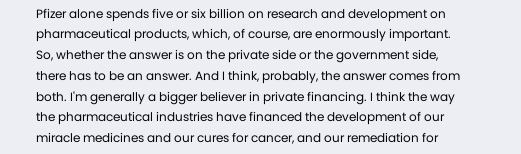Pfizer alone spends five or six billion on research and development on pharmaceutical products, which, of course, are enormously important. So, whether the answer is on the private side or the government side, there has to be an answer. And I think, probably, the answer comes from both. I'm generally a bigger believer in private financing. I think the way the pharmaceutical industries have financed the development of our miracle medicines and our cures for cancer, and our remediation for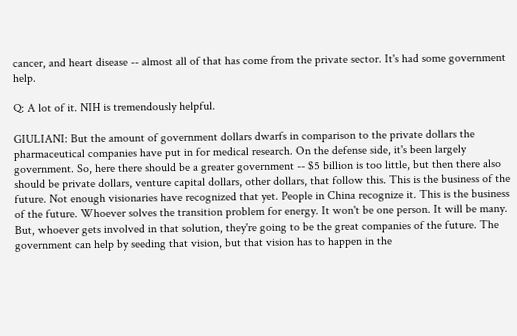cancer, and heart disease -- almost all of that has come from the private sector. It's had some government help.

Q: A lot of it. NIH is tremendously helpful.

GIULIANI: But the amount of government dollars dwarfs in comparison to the private dollars the pharmaceutical companies have put in for medical research. On the defense side, it's been largely government. So, here there should be a greater government -- $5 billion is too little, but then there also should be private dollars, venture capital dollars, other dollars, that follow this. This is the business of the future. Not enough visionaries have recognized that yet. People in China recognize it. This is the business of the future. Whoever solves the transition problem for energy. It won't be one person. It will be many. But, whoever gets involved in that solution, they're going to be the great companies of the future. The government can help by seeding that vision, but that vision has to happen in the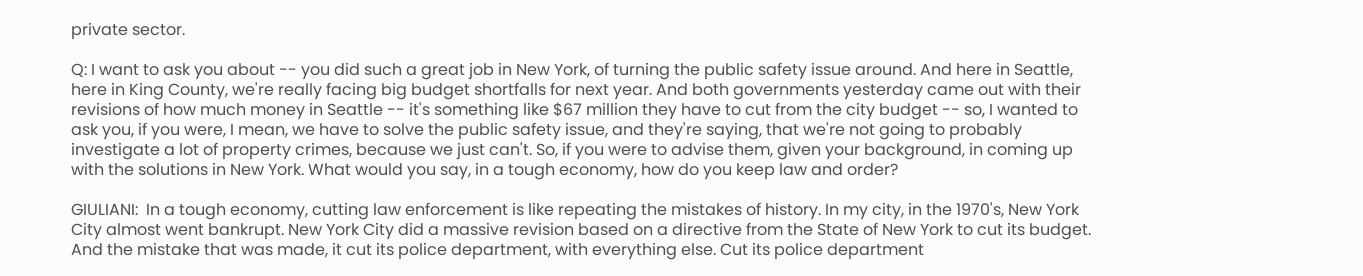private sector.

Q: I want to ask you about -- you did such a great job in New York, of turning the public safety issue around. And here in Seattle, here in King County, we're really facing big budget shortfalls for next year. And both governments yesterday came out with their revisions of how much money in Seattle -- it's something like $67 million they have to cut from the city budget -- so, I wanted to ask you, if you were, I mean, we have to solve the public safety issue, and they're saying, that we're not going to probably investigate a lot of property crimes, because we just can't. So, if you were to advise them, given your background, in coming up with the solutions in New York. What would you say, in a tough economy, how do you keep law and order?

GIULIANI:  In a tough economy, cutting law enforcement is like repeating the mistakes of history. In my city, in the 1970's, New York City almost went bankrupt. New York City did a massive revision based on a directive from the State of New York to cut its budget. And the mistake that was made, it cut its police department, with everything else. Cut its police department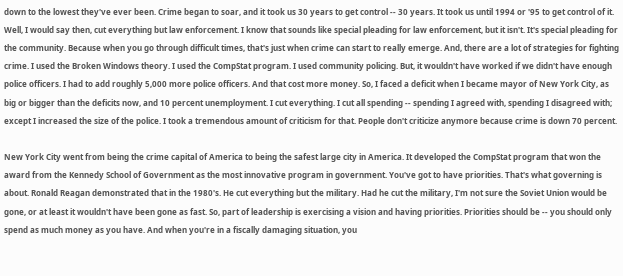down to the lowest they've ever been. Crime began to soar, and it took us 30 years to get control -- 30 years. It took us until 1994 or '95 to get control of it. Well, I would say then, cut everything but law enforcement. I know that sounds like special pleading for law enforcement, but it isn't. It's special pleading for the community. Because when you go through difficult times, that's just when crime can start to really emerge. And, there are a lot of strategies for fighting crime. I used the Broken Windows theory. I used the CompStat program. I used community policing. But, it wouldn't have worked if we didn't have enough police officers. I had to add roughly 5,000 more police officers. And that cost more money. So, I faced a deficit when I became mayor of New York City, as big or bigger than the deficits now, and 10 percent unemployment. I cut everything. I cut all spending -- spending I agreed with, spending I disagreed with; except I increased the size of the police. I took a tremendous amount of criticism for that. People don't criticize anymore because crime is down 70 percent.

New York City went from being the crime capital of America to being the safest large city in America. It developed the CompStat program that won the award from the Kennedy School of Government as the most innovative program in government. You've got to have priorities. That's what governing is about. Ronald Reagan demonstrated that in the 1980's. He cut everything but the military. Had he cut the military, I'm not sure the Soviet Union would be gone, or at least it wouldn't have been gone as fast. So, part of leadership is exercising a vision and having priorities. Priorities should be -- you should only spend as much money as you have. And when you're in a fiscally damaging situation, you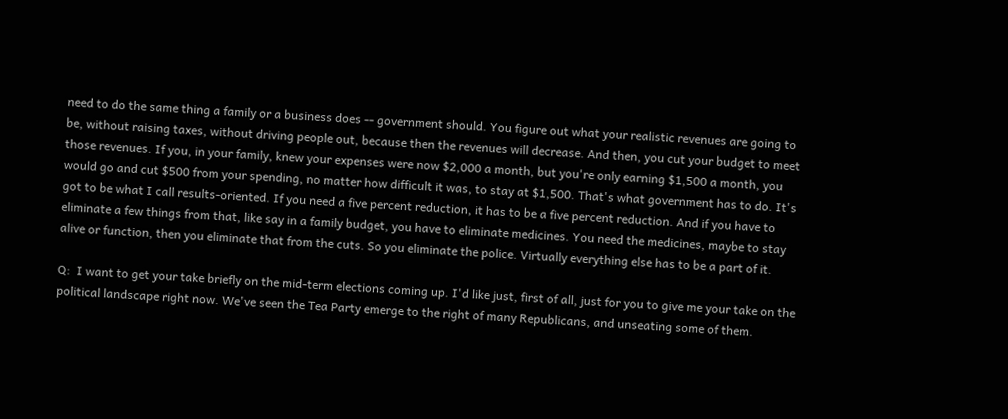need to do the same thing a family or a business does -- government should. You figure out what your realistic revenues are going to be, without raising taxes, without driving people out, because then the revenues will decrease. And then, you cut your budget to meet those revenues. If you, in your family, knew your expenses were now $2,000 a month, but you're only earning $1,500 a month, you would go and cut $500 from your spending, no matter how difficult it was, to stay at $1,500. That's what government has to do. It's got to be what I call results-oriented. If you need a five percent reduction, it has to be a five percent reduction. And if you have to eliminate a few things from that, like say in a family budget, you have to eliminate medicines. You need the medicines, maybe to stay alive or function, then you eliminate that from the cuts. So you eliminate the police. Virtually everything else has to be a part of it.

Q:  I want to get your take briefly on the mid-term elections coming up. I'd like just, first of all, just for you to give me your take on the political landscape right now. We've seen the Tea Party emerge to the right of many Republicans, and unseating some of them.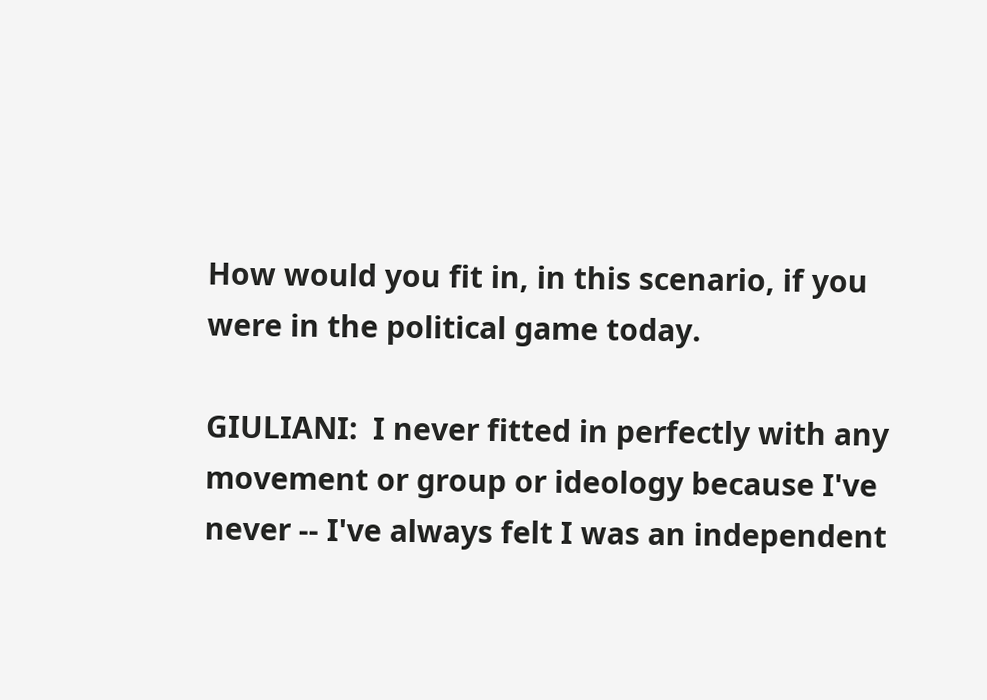How would you fit in, in this scenario, if you were in the political game today.

GIULIANI:  I never fitted in perfectly with any movement or group or ideology because I've never -- I've always felt I was an independent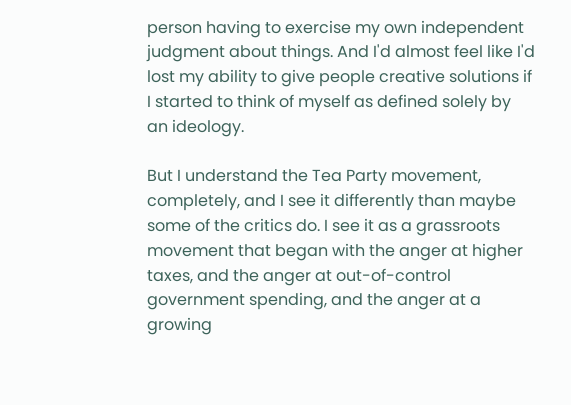person having to exercise my own independent judgment about things. And I'd almost feel like I'd lost my ability to give people creative solutions if I started to think of myself as defined solely by an ideology.

But I understand the Tea Party movement, completely, and I see it differently than maybe some of the critics do. I see it as a grassroots movement that began with the anger at higher taxes, and the anger at out-of-control government spending, and the anger at a growing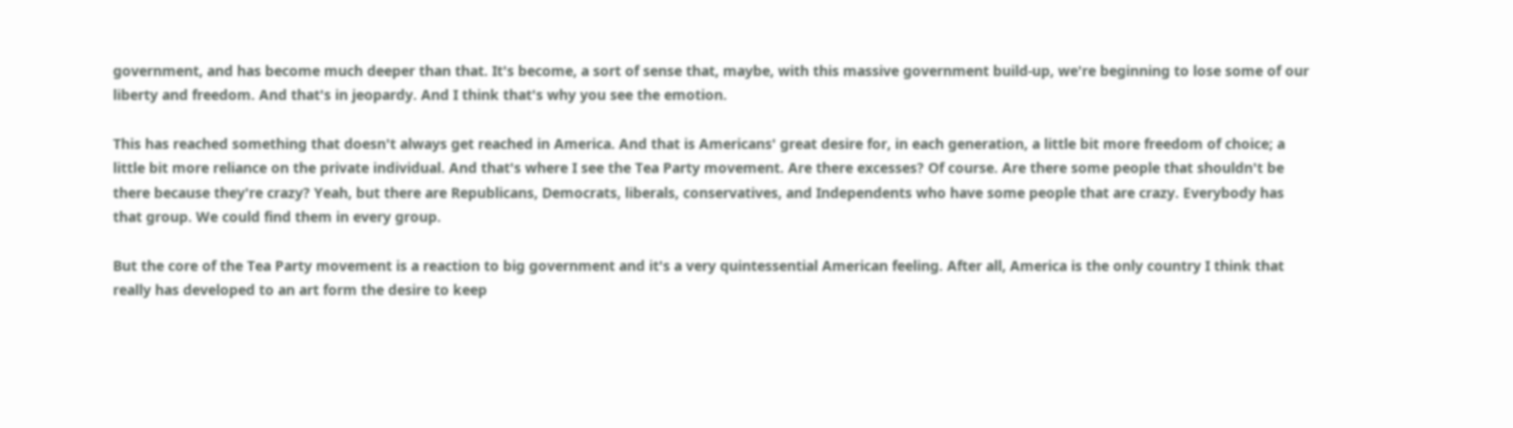government, and has become much deeper than that. It's become, a sort of sense that, maybe, with this massive government build-up, we're beginning to lose some of our liberty and freedom. And that's in jeopardy. And I think that's why you see the emotion.

This has reached something that doesn't always get reached in America. And that is Americans' great desire for, in each generation, a little bit more freedom of choice; a little bit more reliance on the private individual. And that's where I see the Tea Party movement. Are there excesses? Of course. Are there some people that shouldn't be there because they're crazy? Yeah, but there are Republicans, Democrats, liberals, conservatives, and Independents who have some people that are crazy. Everybody has that group. We could find them in every group.

But the core of the Tea Party movement is a reaction to big government and it's a very quintessential American feeling. After all, America is the only country I think that really has developed to an art form the desire to keep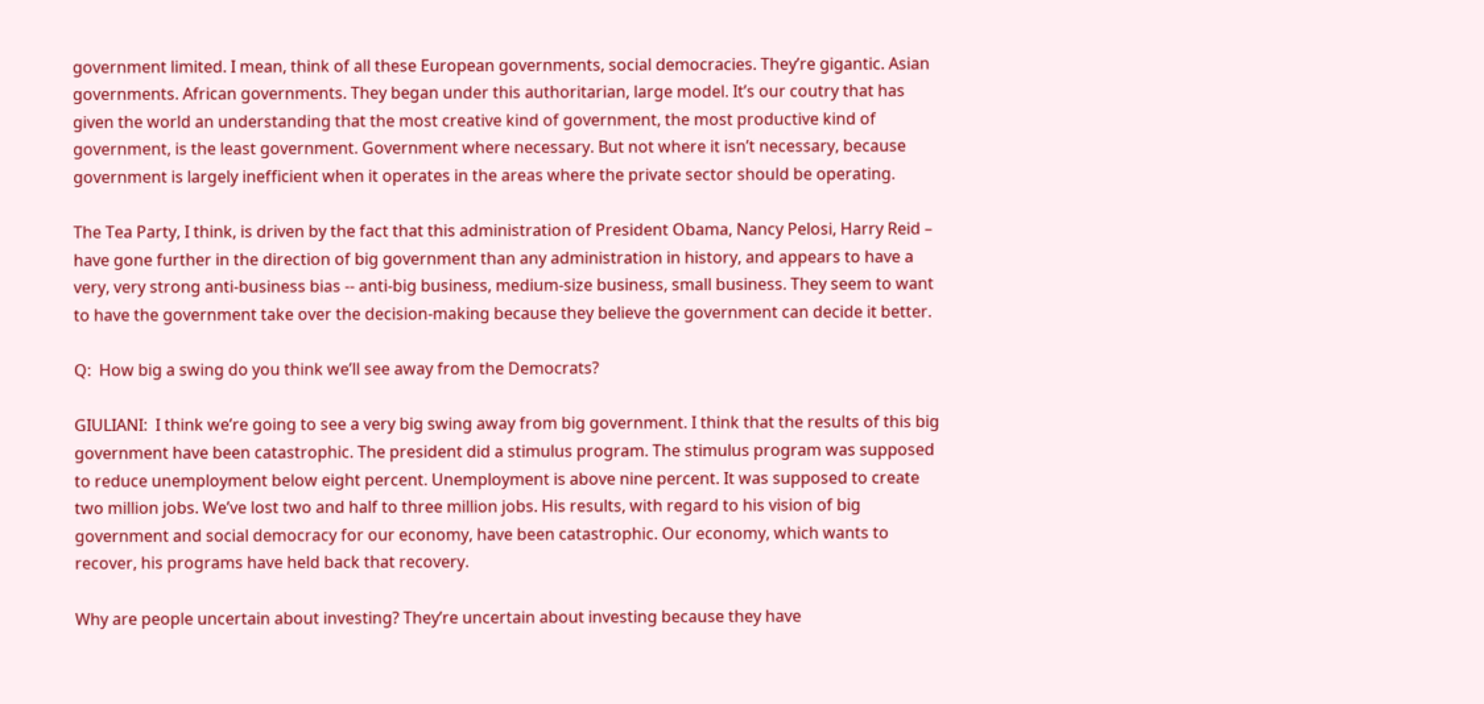government limited. I mean, think of all these European governments, social democracies. They’re gigantic. Asian governments. African governments. They began under this authoritarian, large model. It’s our coutry that has given the world an understanding that the most creative kind of government, the most productive kind of government, is the least government. Government where necessary. But not where it isn’t necessary, because government is largely inefficient when it operates in the areas where the private sector should be operating.

The Tea Party, I think, is driven by the fact that this administration of President Obama, Nancy Pelosi, Harry Reid – have gone further in the direction of big government than any administration in history, and appears to have a very, very strong anti-business bias -- anti-big business, medium-size business, small business. They seem to want to have the government take over the decision-making because they believe the government can decide it better.

Q:  How big a swing do you think we’ll see away from the Democrats?

GIULIANI:  I think we’re going to see a very big swing away from big government. I think that the results of this big government have been catastrophic. The president did a stimulus program. The stimulus program was supposed to reduce unemployment below eight percent. Unemployment is above nine percent. It was supposed to create two million jobs. We’ve lost two and half to three million jobs. His results, with regard to his vision of big government and social democracy for our economy, have been catastrophic. Our economy, which wants to recover, his programs have held back that recovery.

Why are people uncertain about investing? They’re uncertain about investing because they have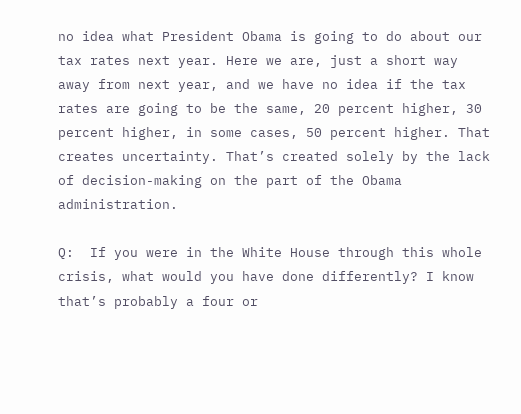no idea what President Obama is going to do about our tax rates next year. Here we are, just a short way away from next year, and we have no idea if the tax rates are going to be the same, 20 percent higher, 30 percent higher, in some cases, 50 percent higher. That creates uncertainty. That’s created solely by the lack of decision-making on the part of the Obama administration.

Q:  If you were in the White House through this whole crisis, what would you have done differently? I know that’s probably a four or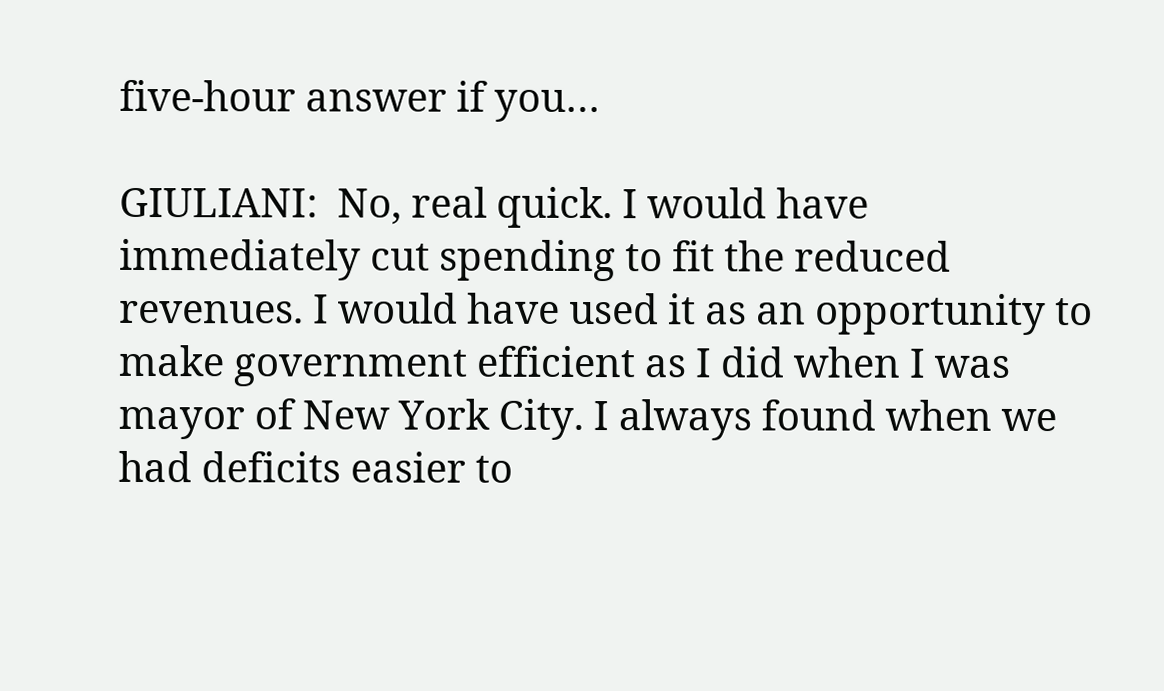five-hour answer if you…

GIULIANI:  No, real quick. I would have immediately cut spending to fit the reduced revenues. I would have used it as an opportunity to make government efficient as I did when I was mayor of New York City. I always found when we had deficits easier to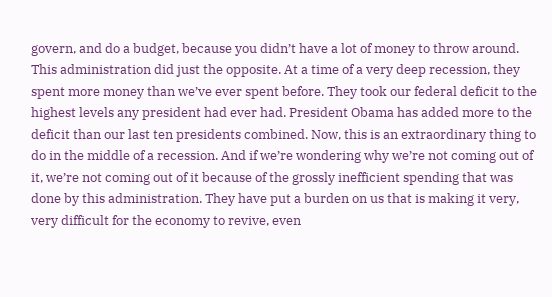govern, and do a budget, because you didn’t have a lot of money to throw around. This administration did just the opposite. At a time of a very deep recession, they spent more money than we’ve ever spent before. They took our federal deficit to the highest levels any president had ever had. President Obama has added more to the deficit than our last ten presidents combined. Now, this is an extraordinary thing to do in the middle of a recession. And if we’re wondering why we’re not coming out of it, we’re not coming out of it because of the grossly inefficient spending that was done by this administration. They have put a burden on us that is making it very, very difficult for the economy to revive, even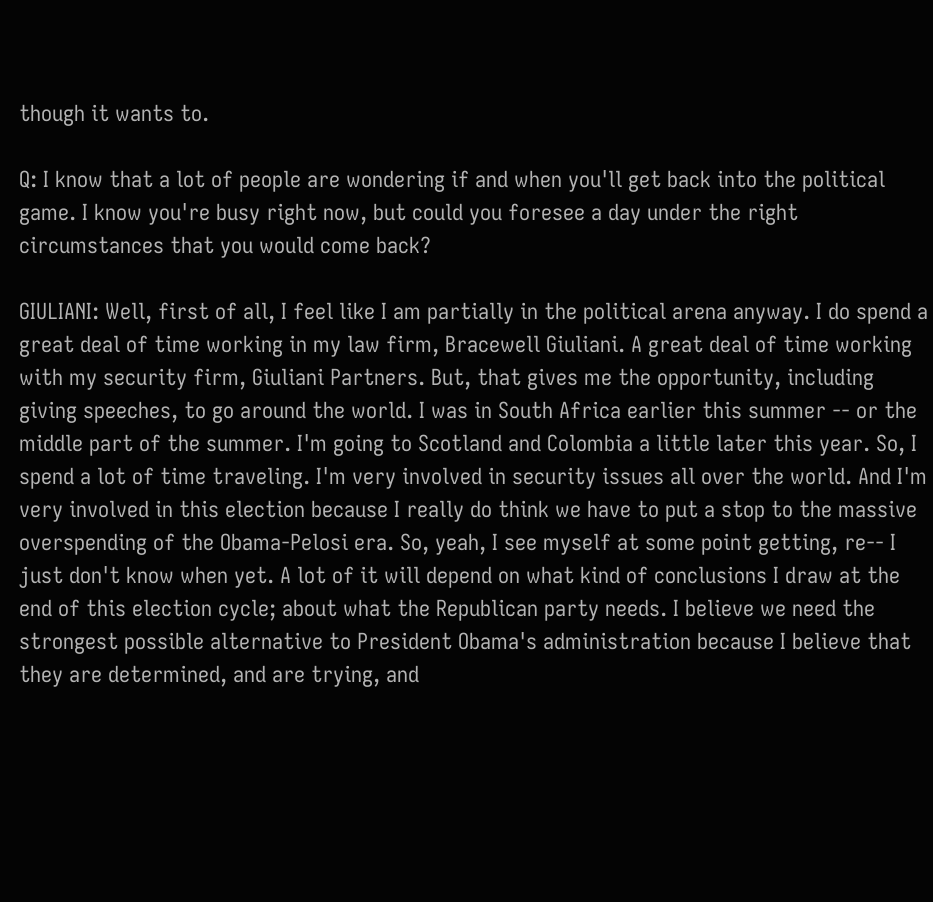though it wants to.

Q: I know that a lot of people are wondering if and when you'll get back into the political game. I know you're busy right now, but could you foresee a day under the right circumstances that you would come back?

GIULIANI: Well, first of all, I feel like I am partially in the political arena anyway. I do spend a great deal of time working in my law firm, Bracewell Giuliani. A great deal of time working with my security firm, Giuliani Partners. But, that gives me the opportunity, including giving speeches, to go around the world. I was in South Africa earlier this summer -- or the middle part of the summer. I'm going to Scotland and Colombia a little later this year. So, I spend a lot of time traveling. I'm very involved in security issues all over the world. And I'm very involved in this election because I really do think we have to put a stop to the massive overspending of the Obama-Pelosi era. So, yeah, I see myself at some point getting, re-- I just don't know when yet. A lot of it will depend on what kind of conclusions I draw at the end of this election cycle; about what the Republican party needs. I believe we need the strongest possible alternative to President Obama's administration because I believe that they are determined, and are trying, and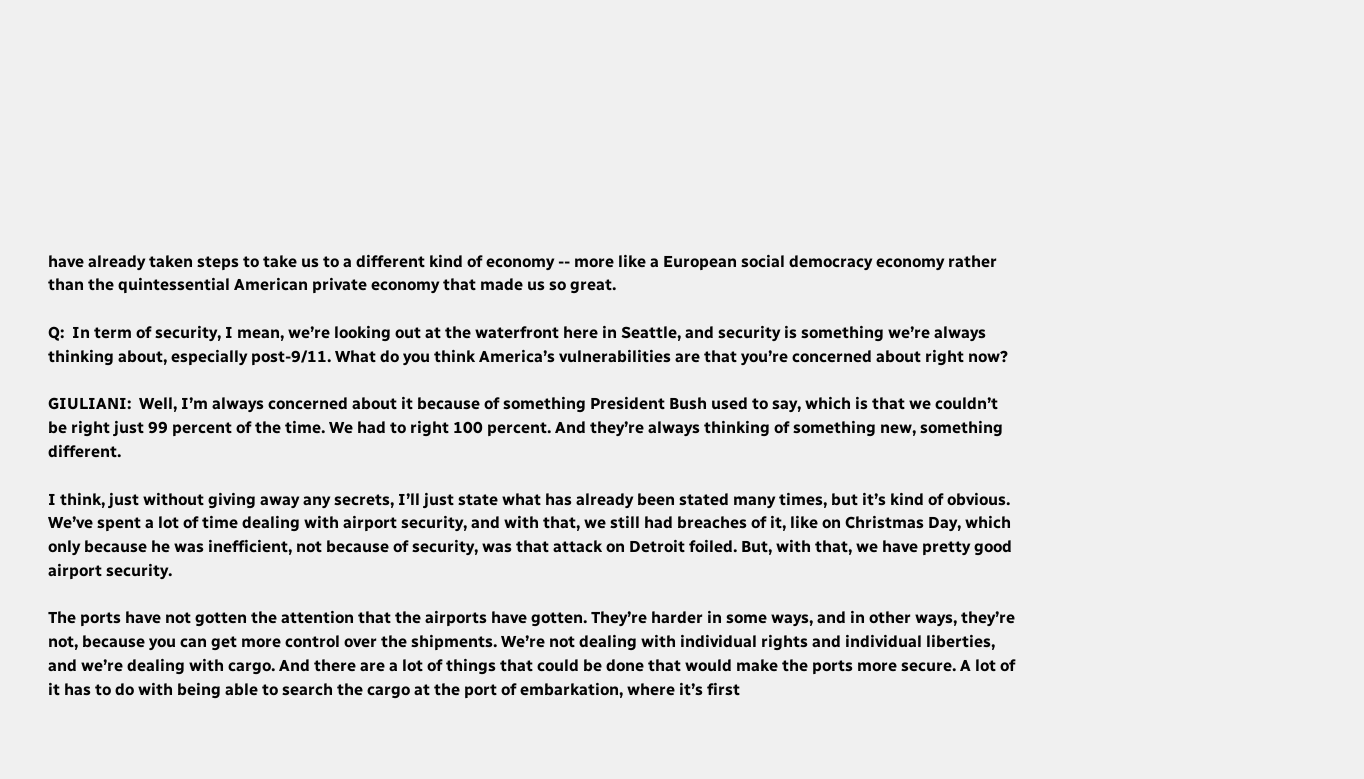have already taken steps to take us to a different kind of economy -- more like a European social democracy economy rather than the quintessential American private economy that made us so great.

Q:  In term of security, I mean, we’re looking out at the waterfront here in Seattle, and security is something we’re always thinking about, especially post-9/11. What do you think America’s vulnerabilities are that you’re concerned about right now?

GIULIANI:  Well, I’m always concerned about it because of something President Bush used to say, which is that we couldn’t be right just 99 percent of the time. We had to right 100 percent. And they’re always thinking of something new, something different.

I think, just without giving away any secrets, I’ll just state what has already been stated many times, but it’s kind of obvious. We’ve spent a lot of time dealing with airport security, and with that, we still had breaches of it, like on Christmas Day, which only because he was inefficient, not because of security, was that attack on Detroit foiled. But, with that, we have pretty good airport security.

The ports have not gotten the attention that the airports have gotten. They’re harder in some ways, and in other ways, they’re not, because you can get more control over the shipments. We’re not dealing with individual rights and individual liberties, and we’re dealing with cargo. And there are a lot of things that could be done that would make the ports more secure. A lot of it has to do with being able to search the cargo at the port of embarkation, where it’s first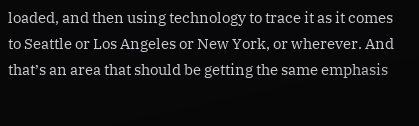loaded, and then using technology to trace it as it comes to Seattle or Los Angeles or New York, or wherever. And that’s an area that should be getting the same emphasis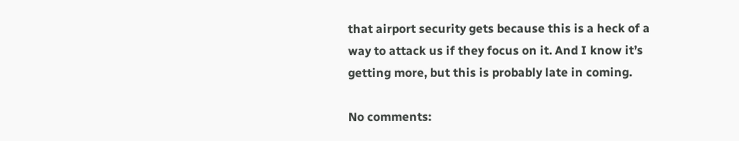that airport security gets because this is a heck of a way to attack us if they focus on it. And I know it’s getting more, but this is probably late in coming.

No comments: